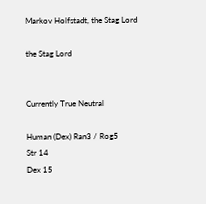Markov Holfstadt, the Stag Lord

the Stag Lord


Currently True Neutral

Human (Dex) Ran3 / Rog5
Str 14
Dex 15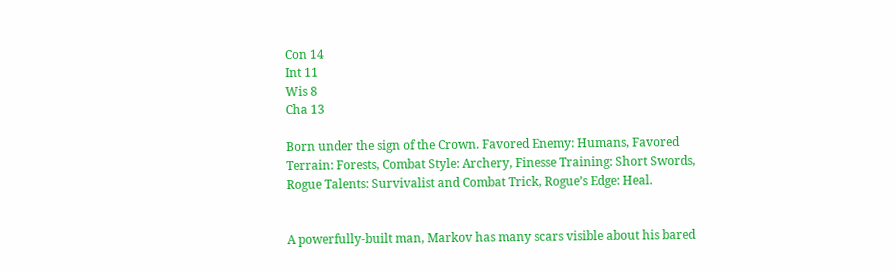Con 14
Int 11
Wis 8
Cha 13

Born under the sign of the Crown. Favored Enemy: Humans, Favored Terrain: Forests, Combat Style: Archery, Finesse Training: Short Swords, Rogue Talents: Survivalist and Combat Trick, Rogue’s Edge: Heal.


A powerfully-built man, Markov has many scars visible about his bared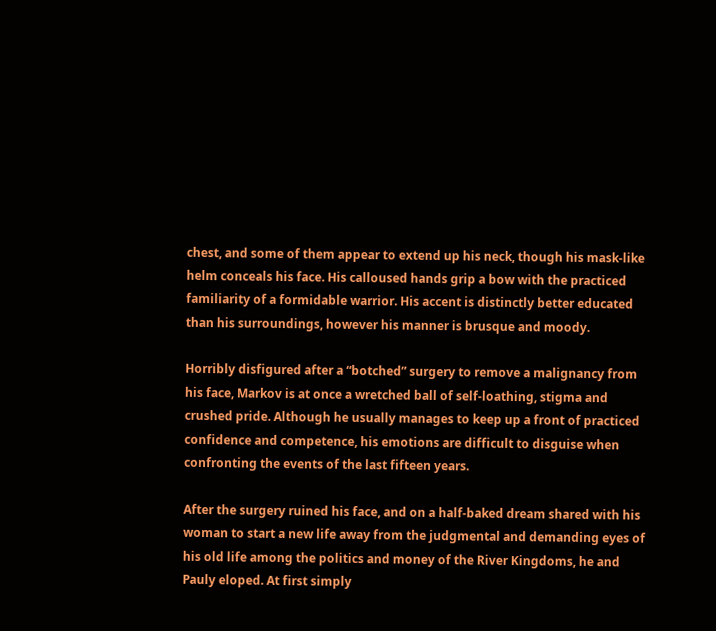chest, and some of them appear to extend up his neck, though his mask-like helm conceals his face. His calloused hands grip a bow with the practiced familiarity of a formidable warrior. His accent is distinctly better educated than his surroundings, however his manner is brusque and moody.

Horribly disfigured after a “botched” surgery to remove a malignancy from his face, Markov is at once a wretched ball of self-loathing, stigma and crushed pride. Although he usually manages to keep up a front of practiced confidence and competence, his emotions are difficult to disguise when confronting the events of the last fifteen years.

After the surgery ruined his face, and on a half-baked dream shared with his woman to start a new life away from the judgmental and demanding eyes of his old life among the politics and money of the River Kingdoms, he and Pauly eloped. At first simply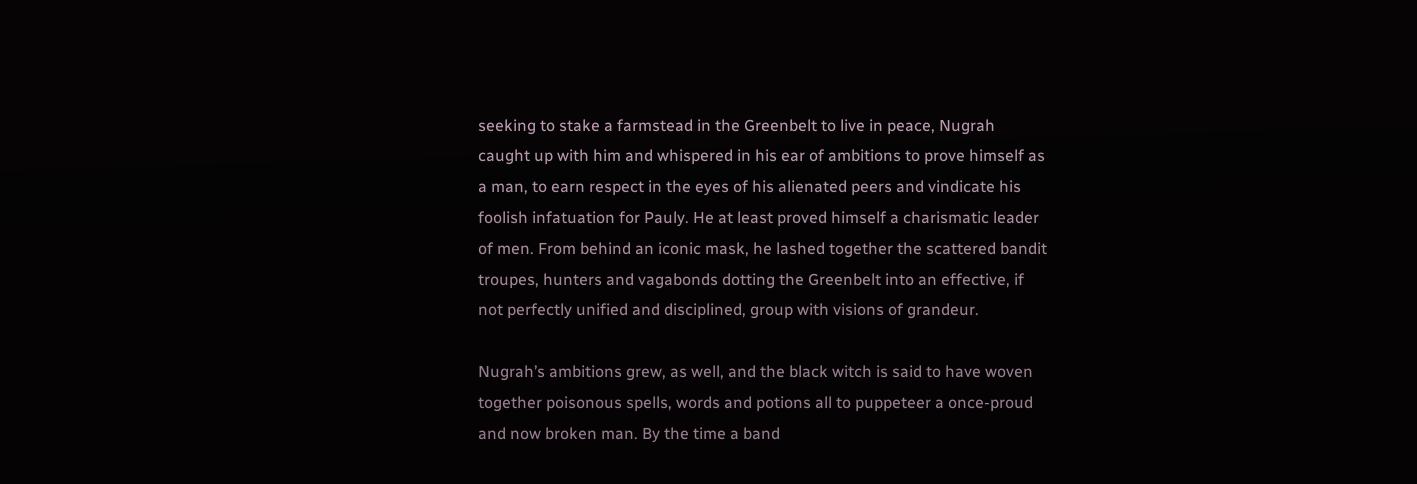seeking to stake a farmstead in the Greenbelt to live in peace, Nugrah caught up with him and whispered in his ear of ambitions to prove himself as a man, to earn respect in the eyes of his alienated peers and vindicate his foolish infatuation for Pauly. He at least proved himself a charismatic leader of men. From behind an iconic mask, he lashed together the scattered bandit troupes, hunters and vagabonds dotting the Greenbelt into an effective, if not perfectly unified and disciplined, group with visions of grandeur.

Nugrah’s ambitions grew, as well, and the black witch is said to have woven together poisonous spells, words and potions all to puppeteer a once-proud and now broken man. By the time a band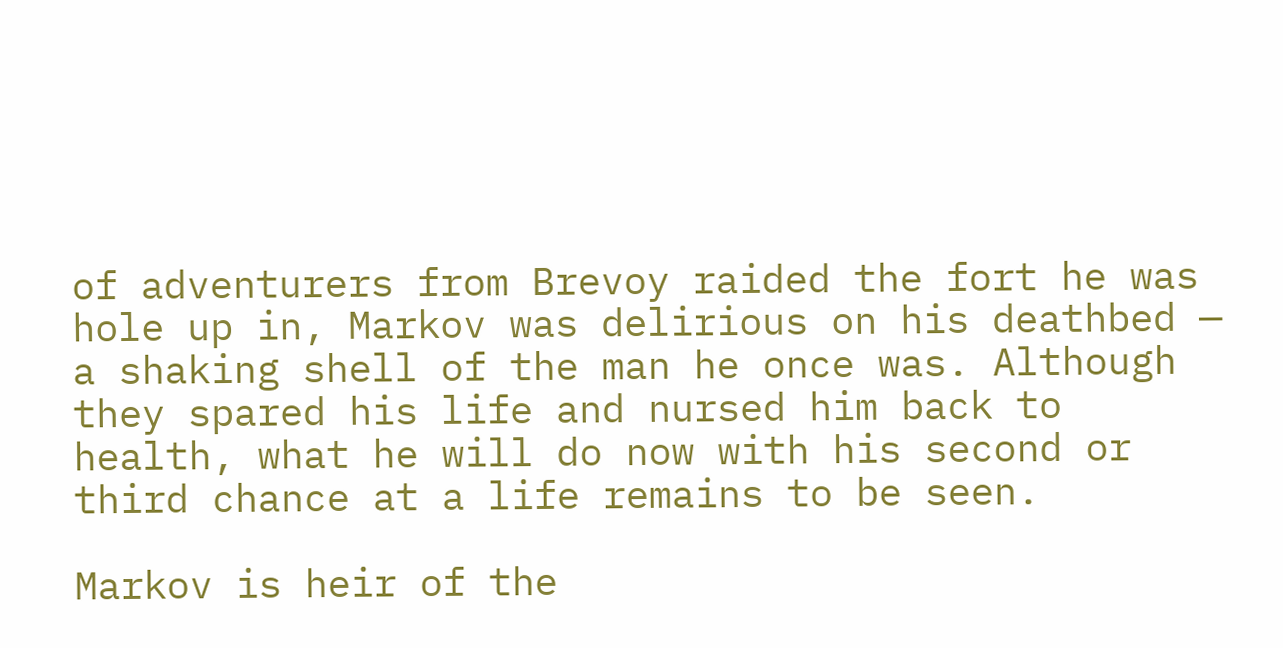of adventurers from Brevoy raided the fort he was hole up in, Markov was delirious on his deathbed — a shaking shell of the man he once was. Although they spared his life and nursed him back to health, what he will do now with his second or third chance at a life remains to be seen.

Markov is heir of the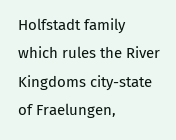Holfstadt family which rules the River Kingdoms city-state of Fraelungen,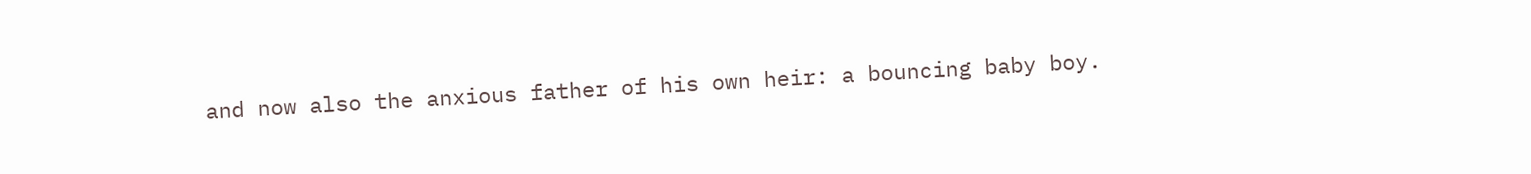and now also the anxious father of his own heir: a bouncing baby boy.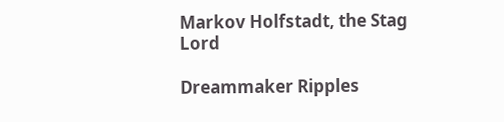Markov Holfstadt, the Stag Lord

Dreammaker Ripples